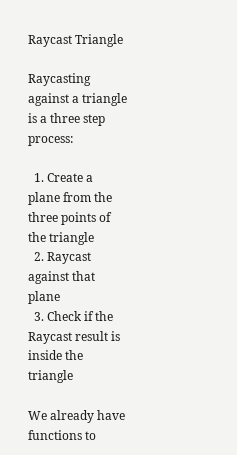Raycast Triangle

Raycasting against a triangle is a three step process:

  1. Create a plane from the three points of the triangle
  2. Raycast against that plane
  3. Check if the Raycast result is inside the triangle

We already have functions to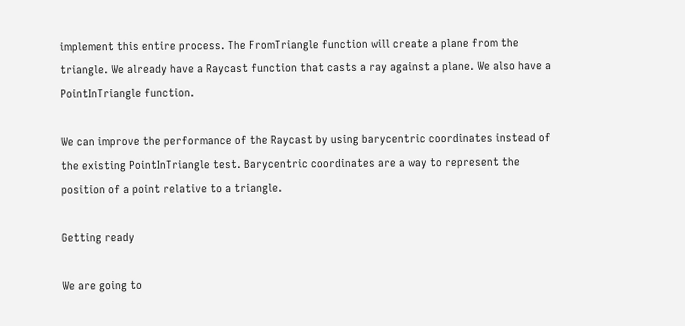implement this entire process. The FromTriangle function will create a plane from the triangle. We already have a Raycast function that casts a ray against a plane. We also have a PointInTriangle function.

We can improve the performance of the Raycast by using barycentric coordinates instead of the existing PointInTriangle test. Barycentric coordinates are a way to represent the position of a point relative to a triangle.

Getting ready

We are going to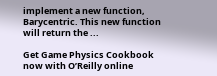implement a new function, Barycentric. This new function will return the ...

Get Game Physics Cookbook now with O’Reilly online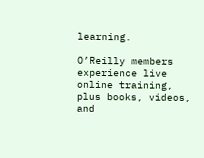learning.

O’Reilly members experience live online training, plus books, videos, and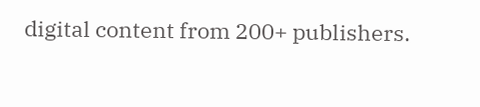digital content from 200+ publishers.